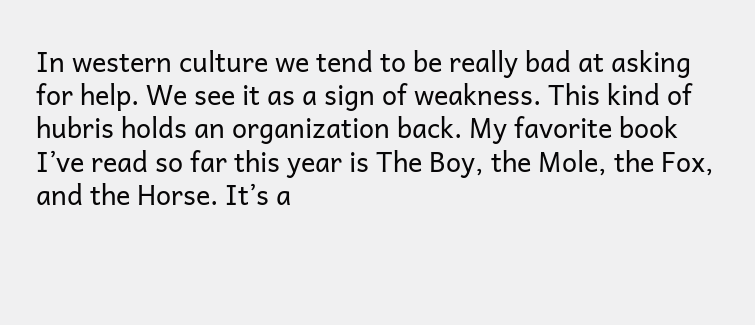In western culture we tend to be really bad at asking for help. We see it as a sign of weakness. This kind of hubris holds an organization back. My favorite book I’ve read so far this year is The Boy, the Mole, the Fox, and the Horse. It’s a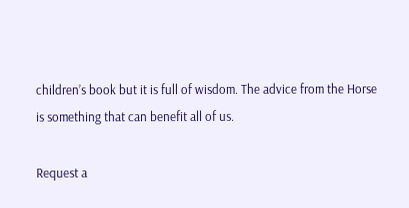children’s book but it is full of wisdom. The advice from the Horse is something that can benefit all of us.

Request a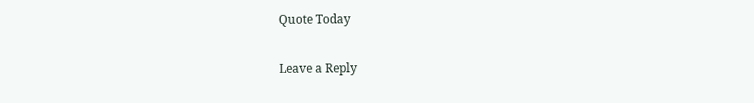Quote Today

Leave a Reply